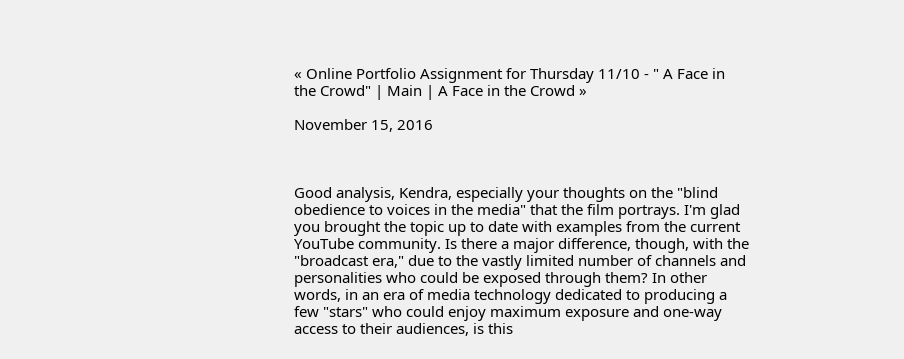« Online Portfolio Assignment for Thursday 11/10 - " A Face in the Crowd" | Main | A Face in the Crowd »

November 15, 2016



Good analysis, Kendra, especially your thoughts on the "blind obedience to voices in the media" that the film portrays. I'm glad you brought the topic up to date with examples from the current YouTube community. Is there a major difference, though, with the "broadcast era," due to the vastly limited number of channels and personalities who could be exposed through them? In other words, in an era of media technology dedicated to producing a few "stars" who could enjoy maximum exposure and one-way access to their audiences, is this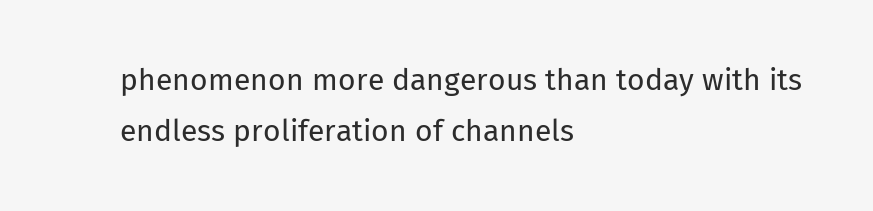phenomenon more dangerous than today with its endless proliferation of channels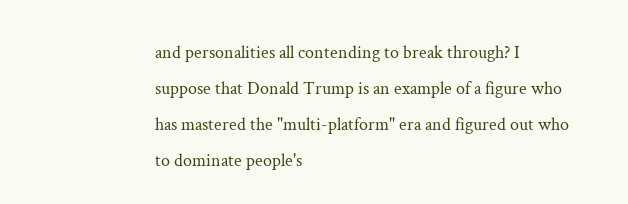and personalities all contending to break through? I suppose that Donald Trump is an example of a figure who has mastered the "multi-platform" era and figured out who to dominate people's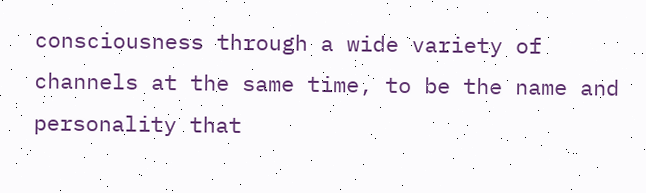consciousness through a wide variety of channels at the same time, to be the name and personality that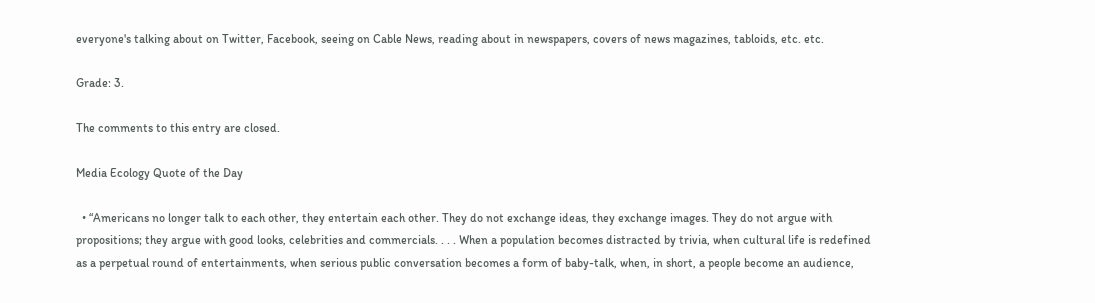everyone's talking about on Twitter, Facebook, seeing on Cable News, reading about in newspapers, covers of news magazines, tabloids, etc. etc.

Grade: 3.

The comments to this entry are closed.

Media Ecology Quote of the Day

  • “Americans no longer talk to each other, they entertain each other. They do not exchange ideas, they exchange images. They do not argue with propositions; they argue with good looks, celebrities and commercials. . . . When a population becomes distracted by trivia, when cultural life is redefined as a perpetual round of entertainments, when serious public conversation becomes a form of baby-talk, when, in short, a people become an audience,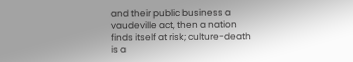and their public business a vaudeville act, then a nation finds itself at risk; culture-death is a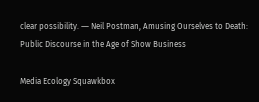clear possibility. ― Neil Postman, Amusing Ourselves to Death: Public Discourse in the Age of Show Business

Media Ecology Squawkbox